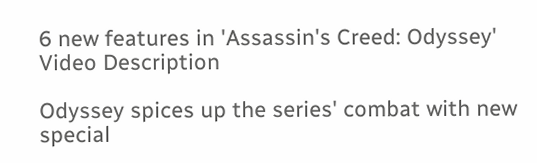6 new features in 'Assassin's Creed: Odyssey' Video Description

Odyssey spices up the series' combat with new special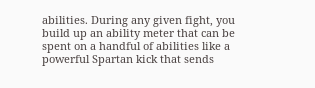abilities. During any given fight, you build up an ability meter that can be spent on a handful of abilities like a powerful Spartan kick that sends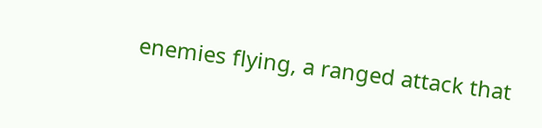enemies flying, a ranged attack that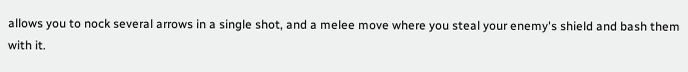allows you to nock several arrows in a single shot, and a melee move where you steal your enemy's shield and bash them with it.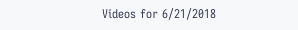Videos for 6/21/2018